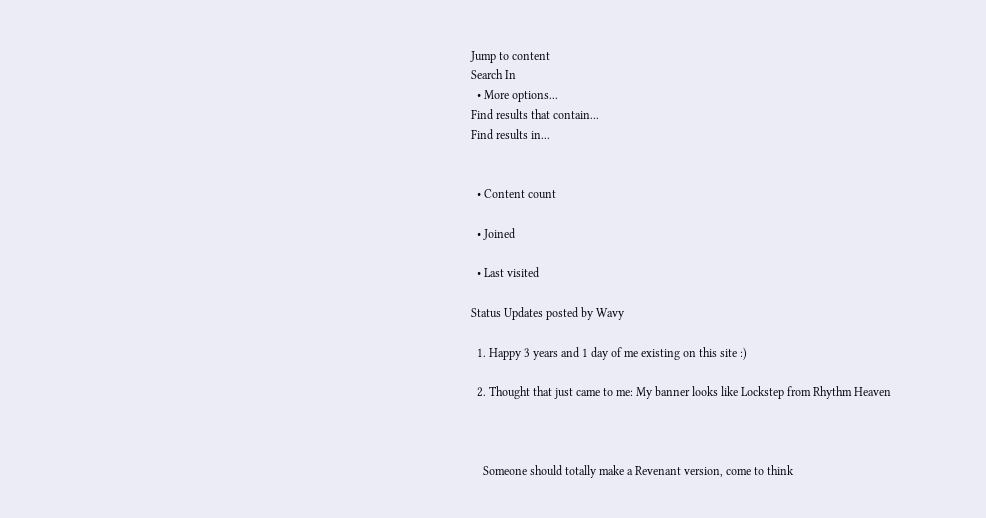Jump to content
Search In
  • More options...
Find results that contain...
Find results in...


  • Content count

  • Joined

  • Last visited

Status Updates posted by Wavy

  1. Happy 3 years and 1 day of me existing on this site :)

  2. Thought that just came to me: My banner looks like Lockstep from Rhythm Heaven



    Someone should totally make a Revenant version, come to think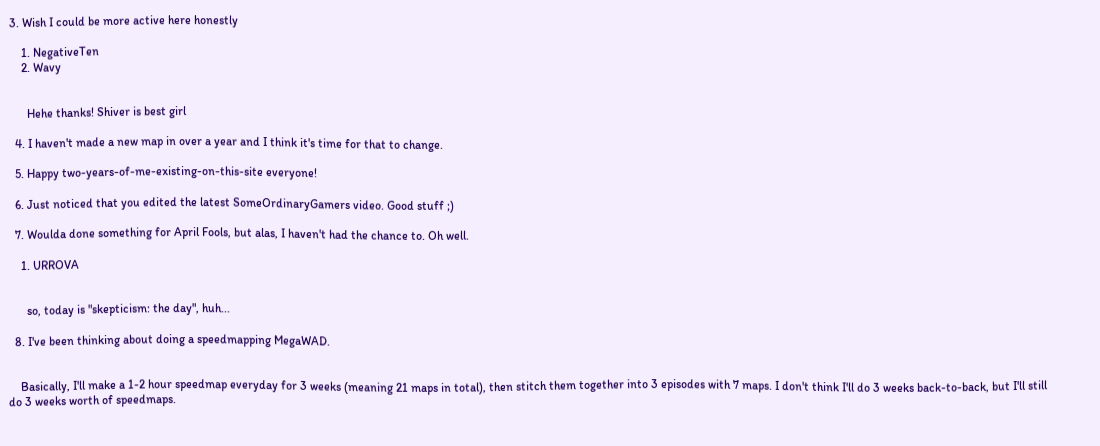3. Wish I could be more active here honestly

    1. NegativeTen
    2. Wavy


      Hehe thanks! Shiver is best girl

  4. I haven't made a new map in over a year and I think it's time for that to change.

  5. Happy two-years-of-me-existing-on-this-site everyone!

  6. Just noticed that you edited the latest SomeOrdinaryGamers video. Good stuff ;)

  7. Woulda done something for April Fools, but alas, I haven't had the chance to. Oh well.

    1. URROVA


      so, today is "skepticism: the day", huh...

  8. I've been thinking about doing a speedmapping MegaWAD.


    Basically, I'll make a 1-2 hour speedmap everyday for 3 weeks (meaning 21 maps in total), then stitch them together into 3 episodes with 7 maps. I don't think I'll do 3 weeks back-to-back, but I'll still do 3 weeks worth of speedmaps.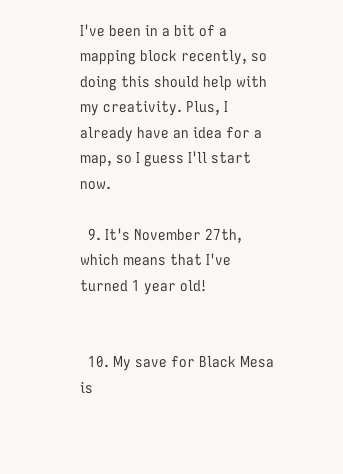I've been in a bit of a mapping block recently, so doing this should help with my creativity. Plus, I already have an idea for a map, so I guess I'll start now.

  9. It's November 27th, which means that I've turned 1 year old!


  10. My save for Black Mesa is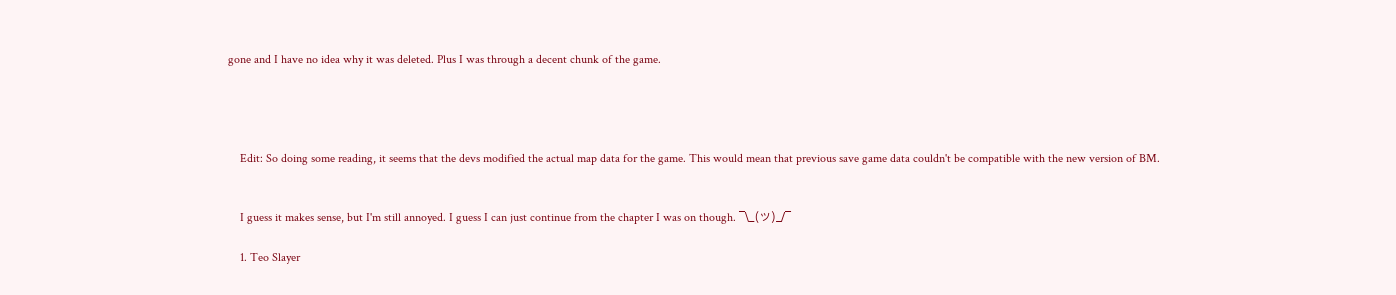gone and I have no idea why it was deleted. Plus I was through a decent chunk of the game.




    Edit: So doing some reading, it seems that the devs modified the actual map data for the game. This would mean that previous save game data couldn't be compatible with the new version of BM.


    I guess it makes sense, but I'm still annoyed. I guess I can just continue from the chapter I was on though. ¯\_(ツ)_/¯

    1. Teo Slayer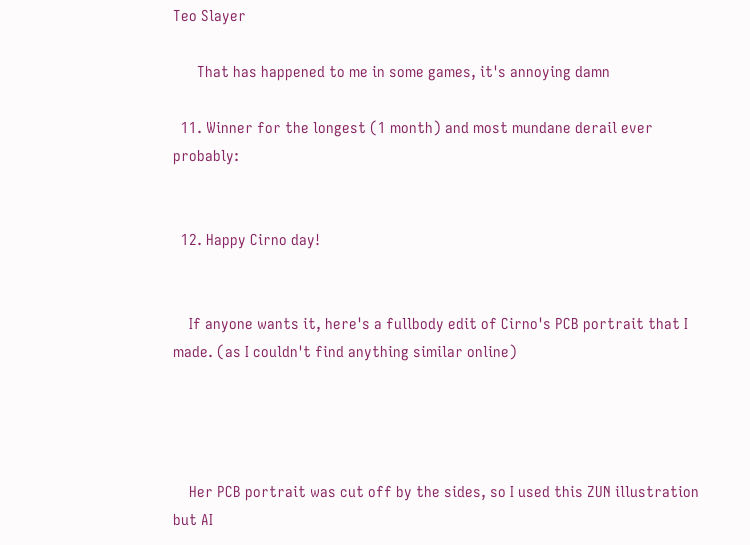Teo Slayer

      That has happened to me in some games, it's annoying damn

  11. Winner for the longest (1 month) and most mundane derail ever probably:


  12. Happy Cirno day!


    If anyone wants it, here's a fullbody edit of Cirno's PCB portrait that I made. (as I couldn't find anything similar online)




    Her PCB portrait was cut off by the sides, so I used this ZUN illustration but AI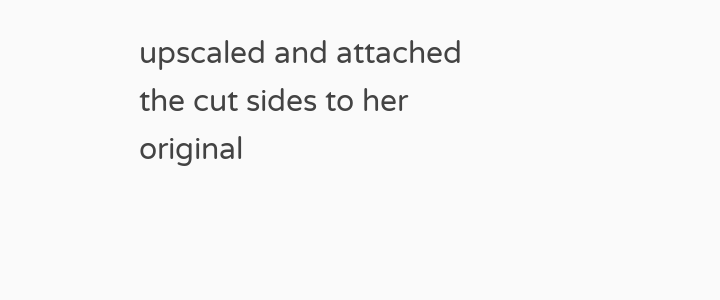upscaled and attached the cut sides to her original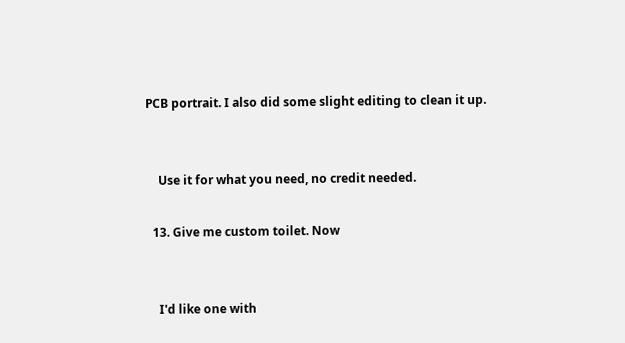PCB portrait. I also did some slight editing to clean it up.


    Use it for what you need, no credit needed.

  13. Give me custom toilet. Now


    I'd like one with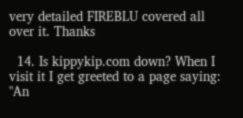very detailed FIREBLU covered all over it. Thanks

  14. Is kippykip.com down? When I visit it I get greeted to a page saying: "An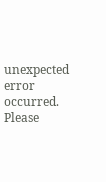unexpected error occurred. Please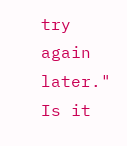try again later." Is it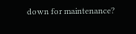down for maintenance?